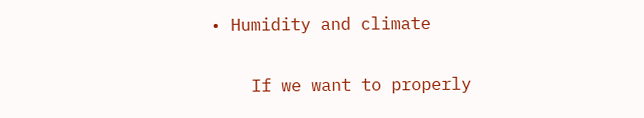• Humidity and climate

    If we want to properly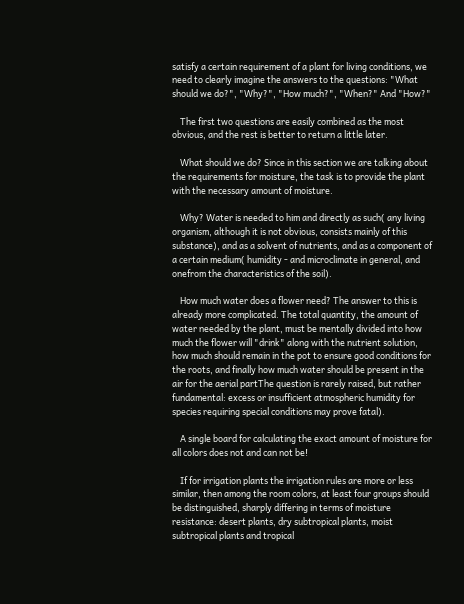satisfy a certain requirement of a plant for living conditions, we need to clearly imagine the answers to the questions: "What should we do?", "Why?", "How much?", "When?" And "How?"

    The first two questions are easily combined as the most obvious, and the rest is better to return a little later.

    What should we do? Since in this section we are talking about the requirements for moisture, the task is to provide the plant with the necessary amount of moisture.

    Why? Water is needed to him and directly as such( any living organism, although it is not obvious, consists mainly of this substance), and as a solvent of nutrients, and as a component of a certain medium( humidity - and microclimate in general, and onefrom the characteristics of the soil).

    How much water does a flower need? The answer to this is already more complicated. The total quantity, the amount of water needed by the plant, must be mentally divided into how much the flower will "drink" along with the nutrient solution, how much should remain in the pot to ensure good conditions for the roots, and finally how much water should be present in the air for the aerial partThe question is rarely raised, but rather fundamental: excess or insufficient atmospheric humidity for species requiring special conditions may prove fatal).

    A single board for calculating the exact amount of moisture for all colors does not and can not be!

    If for irrigation plants the irrigation rules are more or less similar, then among the room colors, at least four groups should be distinguished, sharply differing in terms of moisture resistance: desert plants, dry subtropical plants, moist subtropical plants and tropical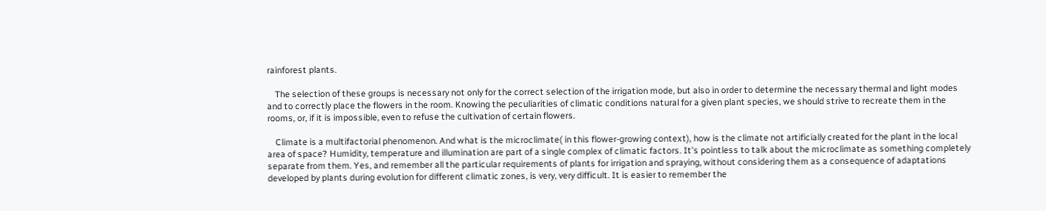rainforest plants.

    The selection of these groups is necessary not only for the correct selection of the irrigation mode, but also in order to determine the necessary thermal and light modes and to correctly place the flowers in the room. Knowing the peculiarities of climatic conditions natural for a given plant species, we should strive to recreate them in the rooms, or, if it is impossible, even to refuse the cultivation of certain flowers.

    Climate is a multifactorial phenomenon. And what is the microclimate( in this flower-growing context), how is the climate not artificially created for the plant in the local area of space? Humidity, temperature and illumination are part of a single complex of climatic factors. It's pointless to talk about the microclimate as something completely separate from them. Yes, and remember all the particular requirements of plants for irrigation and spraying, without considering them as a consequence of adaptations developed by plants during evolution for different climatic zones, is very, very difficult. It is easier to remember the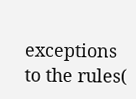exceptions to the rules(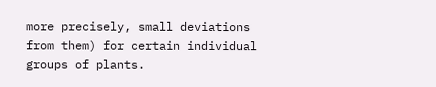more precisely, small deviations from them) for certain individual groups of plants.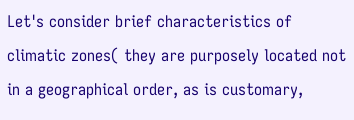Let's consider brief characteristics of climatic zones( they are purposely located not in a geographical order, as is customary,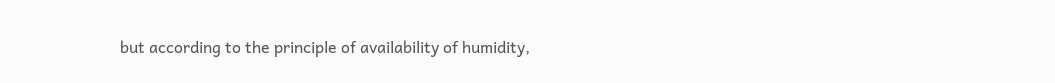but according to the principle of availability of humidity,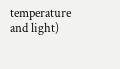temperature and light)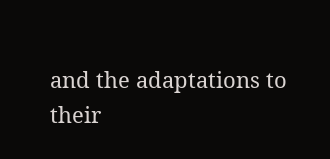and the adaptations to their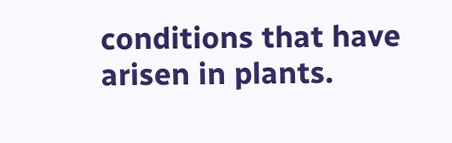conditions that have arisen in plants.